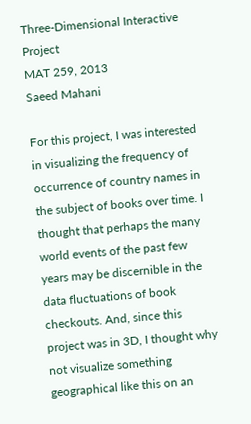Three-Dimensional Interactive Project
MAT 259, 2013
Saeed Mahani

For this project, I was interested in visualizing the frequency of occurrence of country names in the subject of books over time. I thought that perhaps the many world events of the past few years may be discernible in the data fluctuations of book checkouts. And, since this project was in 3D, I thought why not visualize something geographical like this on an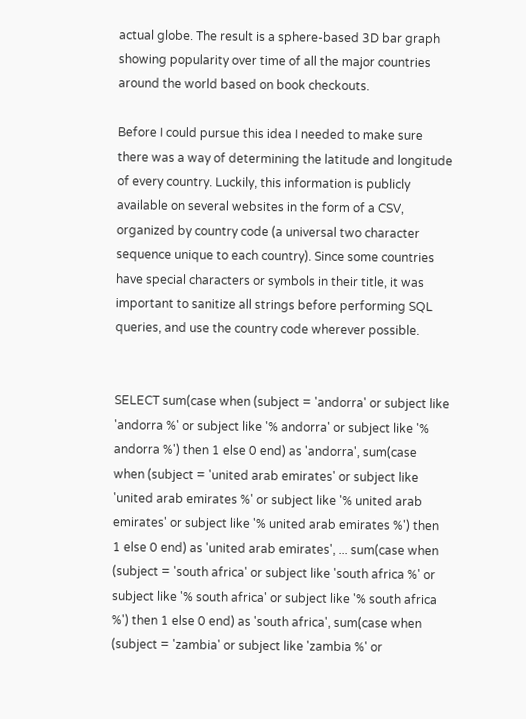actual globe. The result is a sphere-based 3D bar graph showing popularity over time of all the major countries around the world based on book checkouts.

Before I could pursue this idea I needed to make sure there was a way of determining the latitude and longitude of every country. Luckily, this information is publicly available on several websites in the form of a CSV, organized by country code (a universal two character sequence unique to each country). Since some countries have special characters or symbols in their title, it was important to sanitize all strings before performing SQL queries, and use the country code wherever possible.


SELECT sum(case when (subject = 'andorra' or subject like 'andorra %' or subject like '% andorra' or subject like '% andorra %') then 1 else 0 end) as 'andorra', sum(case when (subject = 'united arab emirates' or subject like 'united arab emirates %' or subject like '% united arab emirates' or subject like '% united arab emirates %') then 1 else 0 end) as 'united arab emirates', ... sum(case when (subject = 'south africa' or subject like 'south africa %' or subject like '% south africa' or subject like '% south africa %') then 1 else 0 end) as 'south africa', sum(case when (subject = 'zambia' or subject like 'zambia %' or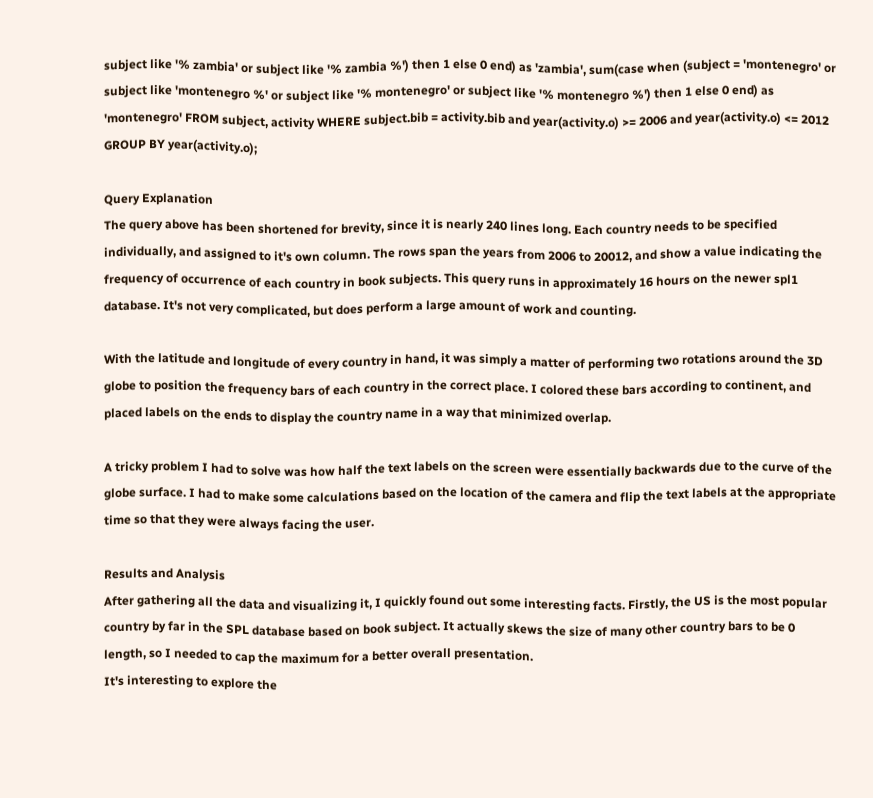subject like '% zambia' or subject like '% zambia %') then 1 else 0 end) as 'zambia', sum(case when (subject = 'montenegro' or subject like 'montenegro %' or subject like '% montenegro' or subject like '% montenegro %') then 1 else 0 end) as 'montenegro' FROM subject, activity WHERE subject.bib = activity.bib and year(activity.o) >= 2006 and year(activity.o) <= 2012 GROUP BY year(activity.o);

Query Explanation
The query above has been shortened for brevity, since it is nearly 240 lines long. Each country needs to be specified individually, and assigned to it's own column. The rows span the years from 2006 to 20012, and show a value indicating the frequency of occurrence of each country in book subjects. This query runs in approximately 16 hours on the newer spl1 database. It's not very complicated, but does perform a large amount of work and counting.

With the latitude and longitude of every country in hand, it was simply a matter of performing two rotations around the 3D globe to position the frequency bars of each country in the correct place. I colored these bars according to continent, and placed labels on the ends to display the country name in a way that minimized overlap.

A tricky problem I had to solve was how half the text labels on the screen were essentially backwards due to the curve of the globe surface. I had to make some calculations based on the location of the camera and flip the text labels at the appropriate time so that they were always facing the user.

Results and Analysis
After gathering all the data and visualizing it, I quickly found out some interesting facts. Firstly, the US is the most popular country by far in the SPL database based on book subject. It actually skews the size of many other country bars to be 0 length, so I needed to cap the maximum for a better overall presentation.
It's interesting to explore the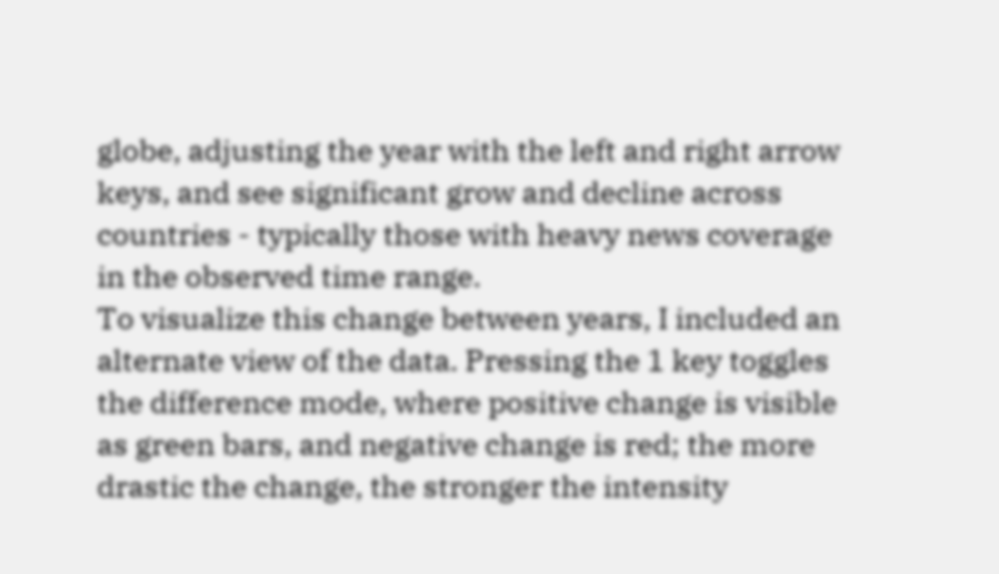globe, adjusting the year with the left and right arrow keys, and see significant grow and decline across countries - typically those with heavy news coverage in the observed time range.
To visualize this change between years, I included an alternate view of the data. Pressing the 1 key toggles the difference mode, where positive change is visible as green bars, and negative change is red; the more drastic the change, the stronger the intensity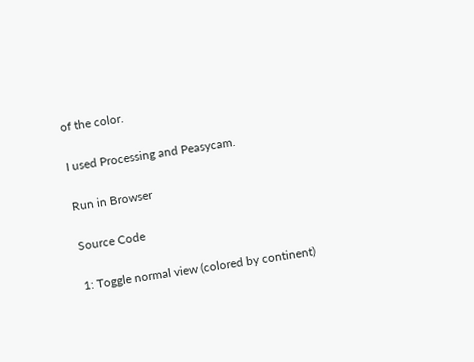of the color.

I used Processing and Peasycam.

Run in Browser

Source Code

1: Toggle normal view (colored by continent)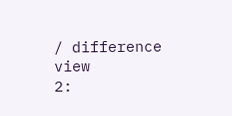/ difference view
2: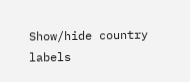Show/hide country labels